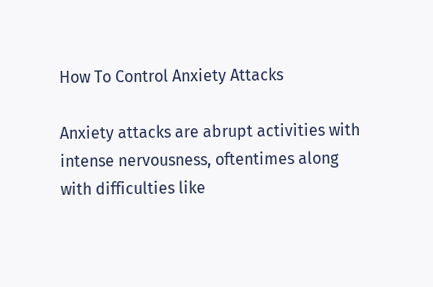How To Control Anxiety Attacks

Anxiety attacks are abrupt activities with intense nervousness, oftentimes along with difficulties like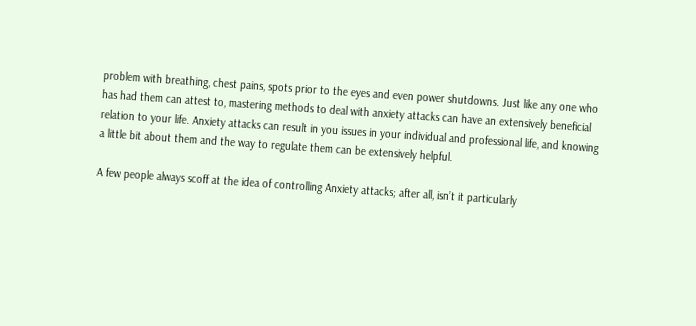problem with breathing, chest pains, spots prior to the eyes and even power shutdowns. Just like any one who has had them can attest to, mastering methods to deal with anxiety attacks can have an extensively beneficial relation to your life. Anxiety attacks can result in you issues in your individual and professional life, and knowing a little bit about them and the way to regulate them can be extensively helpful.

A few people always scoff at the idea of controlling Anxiety attacks; after all, isn’t it particularly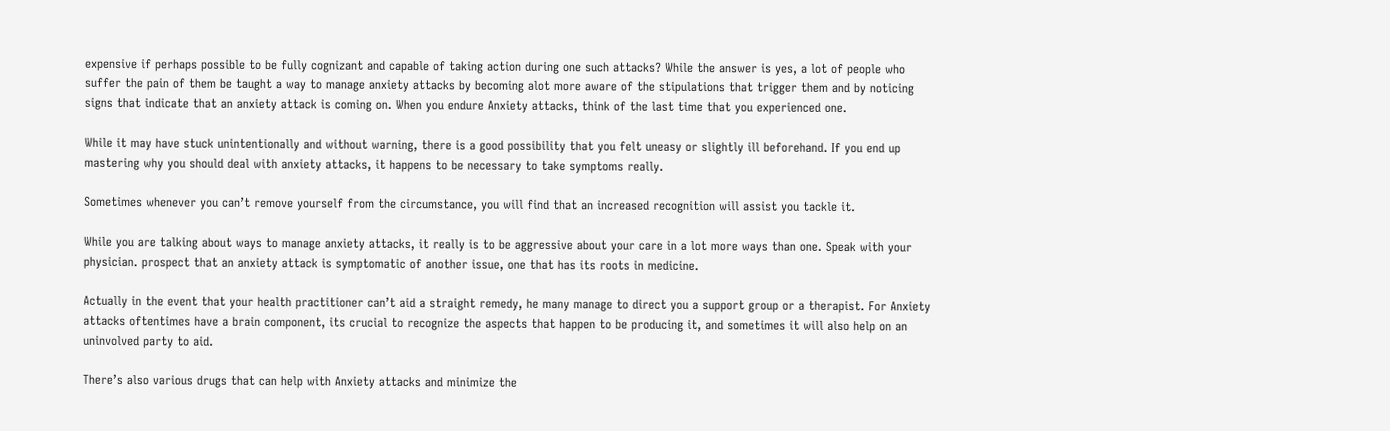expensive if perhaps possible to be fully cognizant and capable of taking action during one such attacks? While the answer is yes, a lot of people who suffer the pain of them be taught a way to manage anxiety attacks by becoming alot more aware of the stipulations that trigger them and by noticing signs that indicate that an anxiety attack is coming on. When you endure Anxiety attacks, think of the last time that you experienced one.

While it may have stuck unintentionally and without warning, there is a good possibility that you felt uneasy or slightly ill beforehand. If you end up mastering why you should deal with anxiety attacks, it happens to be necessary to take symptoms really.

Sometimes whenever you can’t remove yourself from the circumstance, you will find that an increased recognition will assist you tackle it.

While you are talking about ways to manage anxiety attacks, it really is to be aggressive about your care in a lot more ways than one. Speak with your physician. prospect that an anxiety attack is symptomatic of another issue, one that has its roots in medicine.

Actually in the event that your health practitioner can’t aid a straight remedy, he many manage to direct you a support group or a therapist. For Anxiety attacks oftentimes have a brain component, its crucial to recognize the aspects that happen to be producing it, and sometimes it will also help on an uninvolved party to aid.

There’s also various drugs that can help with Anxiety attacks and minimize the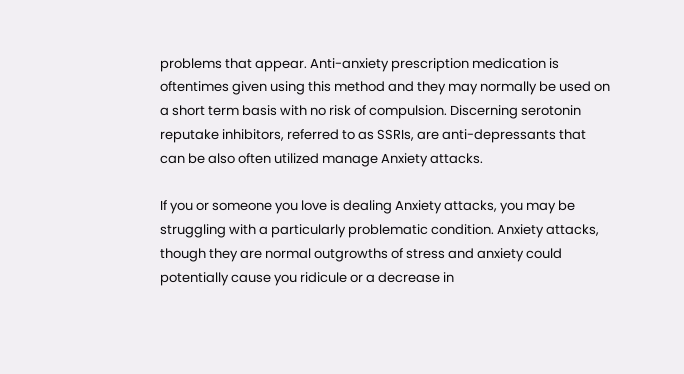problems that appear. Anti-anxiety prescription medication is oftentimes given using this method and they may normally be used on a short term basis with no risk of compulsion. Discerning serotonin reputake inhibitors, referred to as SSRIs, are anti-depressants that can be also often utilized manage Anxiety attacks.

If you or someone you love is dealing Anxiety attacks, you may be struggling with a particularly problematic condition. Anxiety attacks, though they are normal outgrowths of stress and anxiety could potentially cause you ridicule or a decrease in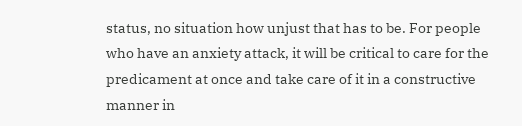status, no situation how unjust that has to be. For people who have an anxiety attack, it will be critical to care for the predicament at once and take care of it in a constructive manner in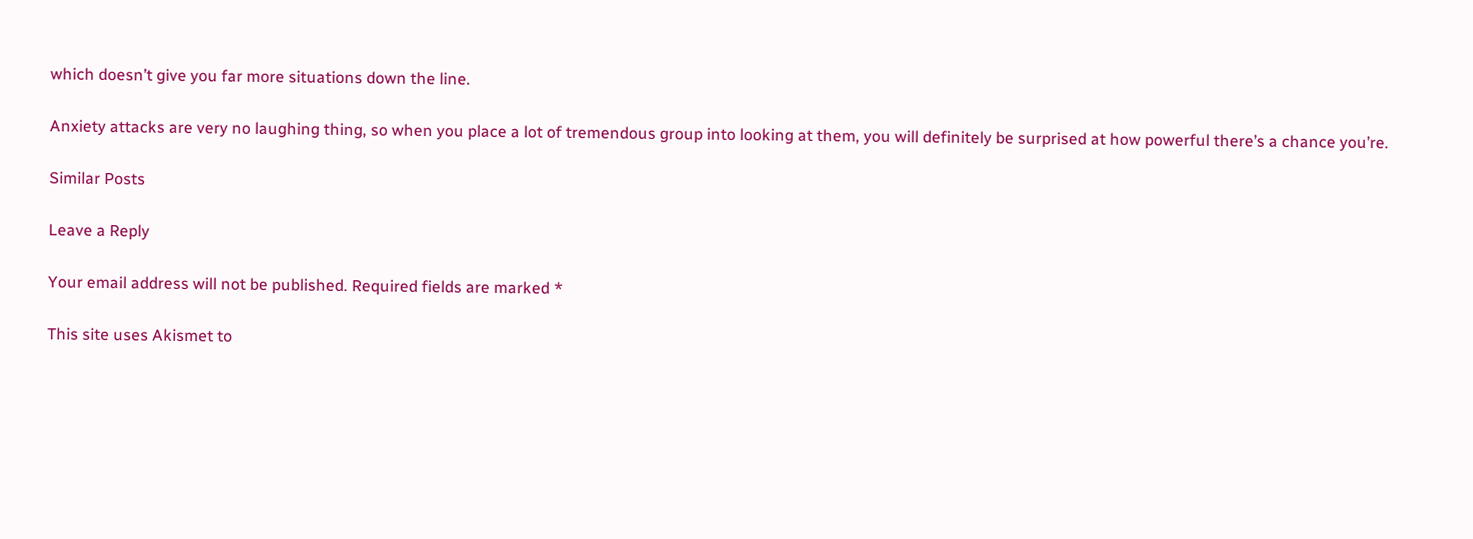which doesn’t give you far more situations down the line.

Anxiety attacks are very no laughing thing, so when you place a lot of tremendous group into looking at them, you will definitely be surprised at how powerful there’s a chance you’re.

Similar Posts

Leave a Reply

Your email address will not be published. Required fields are marked *

This site uses Akismet to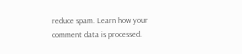reduce spam. Learn how your comment data is processed.